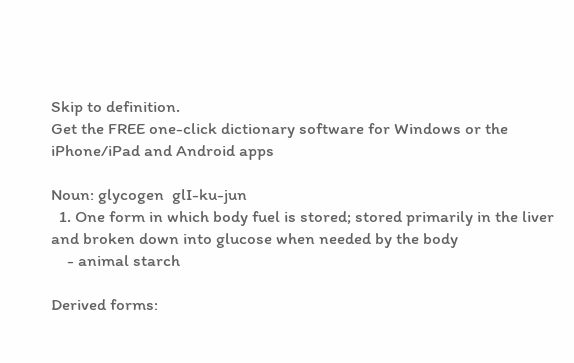Skip to definition.
Get the FREE one-click dictionary software for Windows or the iPhone/iPad and Android apps

Noun: glycogen  glI-ku-jun
  1. One form in which body fuel is stored; stored primarily in the liver and broken down into glucose when needed by the body
    - animal starch

Derived forms: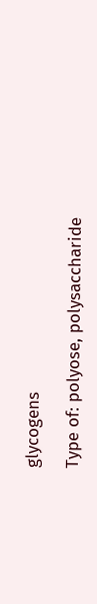glycogens

Type of: polyose, polysaccharide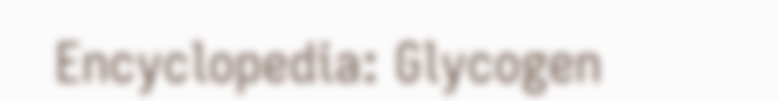Encyclopedia: Glycogen